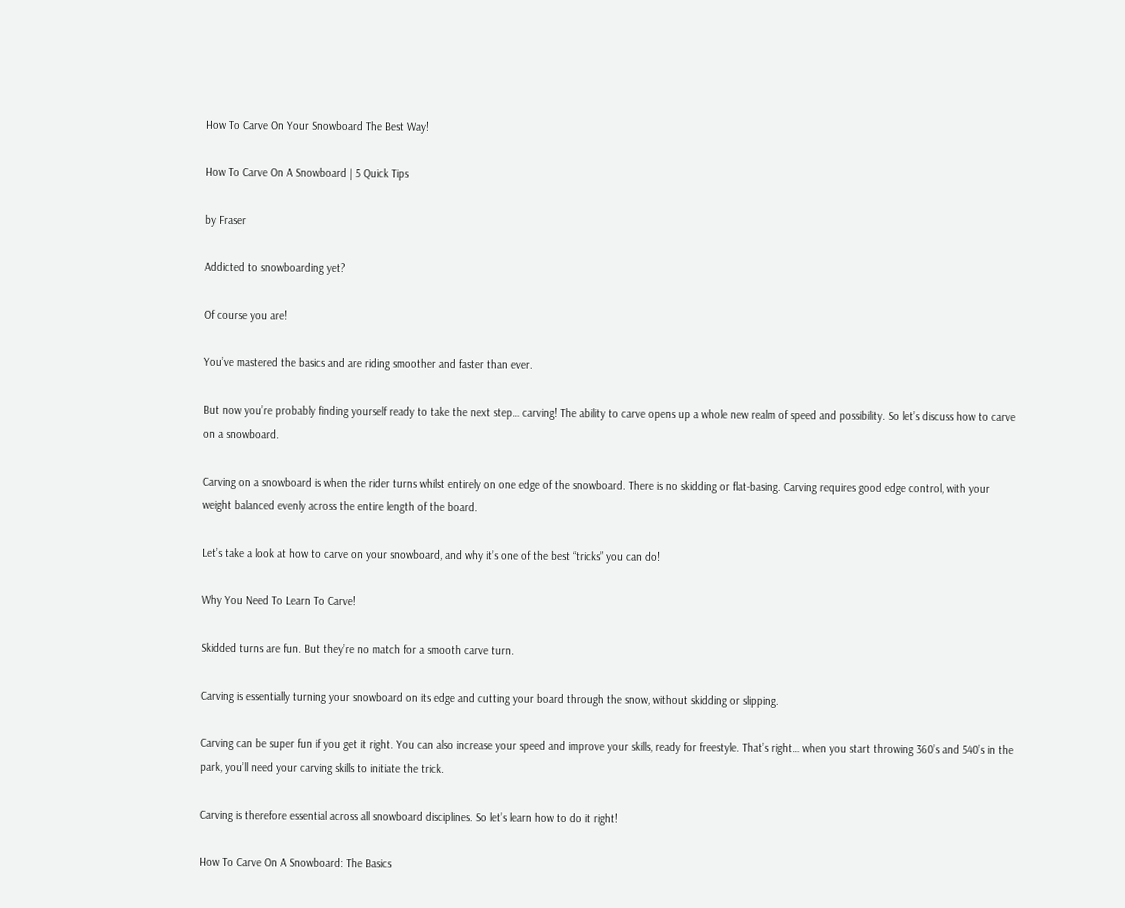How To Carve On Your Snowboard The Best Way!

How To Carve On A Snowboard | 5 Quick Tips

by Fraser

Addicted to snowboarding yet?

Of course you are!

You’ve mastered the basics and are riding smoother and faster than ever.

But now you’re probably finding yourself ready to take the next step… carving! The ability to carve opens up a whole new realm of speed and possibility. So let’s discuss how to carve on a snowboard.

Carving on a snowboard is when the rider turns whilst entirely on one edge of the snowboard. There is no skidding or flat-basing. Carving requires good edge control, with your weight balanced evenly across the entire length of the board.

Let’s take a look at how to carve on your snowboard, and why it’s one of the best “tricks” you can do!

Why You Need To Learn To Carve!

Skidded turns are fun. But they’re no match for a smooth carve turn.

Carving is essentially turning your snowboard on its edge and cutting your board through the snow, without skidding or slipping.

Carving can be super fun if you get it right. You can also increase your speed and improve your skills, ready for freestyle. That’s right… when you start throwing 360’s and 540’s in the park, you’ll need your carving skills to initiate the trick.

Carving is therefore essential across all snowboard disciplines. So let’s learn how to do it right!

How To Carve On A Snowboard: The Basics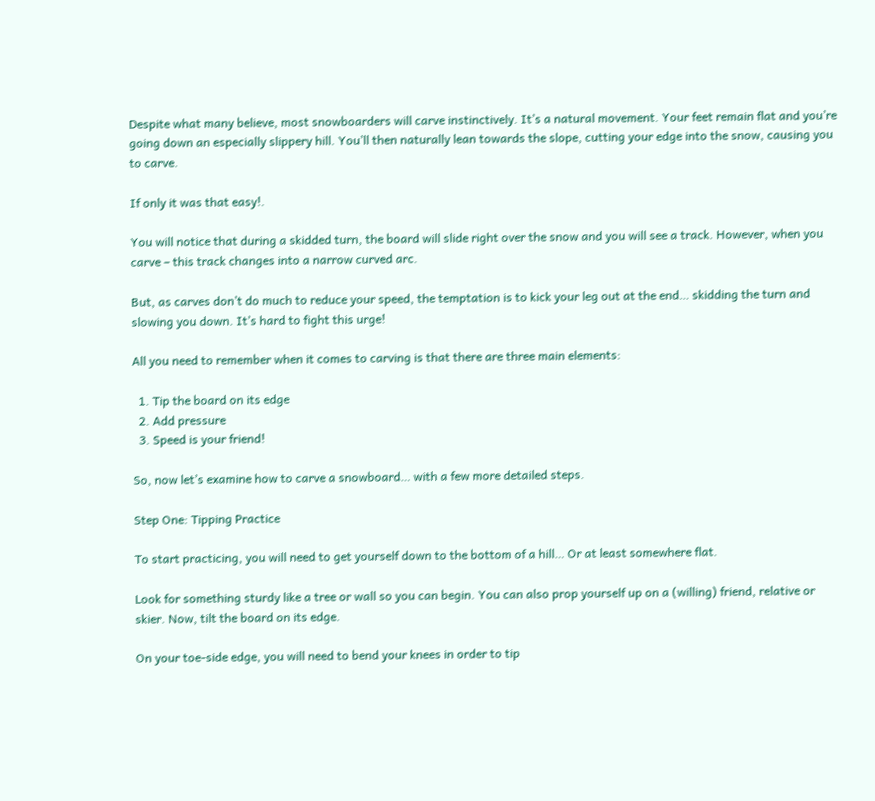Despite what many believe, most snowboarders will carve instinctively. It’s a natural movement. Your feet remain flat and you’re going down an especially slippery hill. You’ll then naturally lean towards the slope, cutting your edge into the snow, causing you to carve.

If only it was that easy!.

You will notice that during a skidded turn, the board will slide right over the snow and you will see a track. However, when you carve – this track changes into a narrow curved arc.

But, as carves don’t do much to reduce your speed, the temptation is to kick your leg out at the end… skidding the turn and slowing you down. It’s hard to fight this urge!

All you need to remember when it comes to carving is that there are three main elements:

  1. Tip the board on its edge
  2. Add pressure
  3. Speed is your friend!

So, now let’s examine how to carve a snowboard… with a few more detailed steps.

Step One: Tipping Practice

To start practicing, you will need to get yourself down to the bottom of a hill… Or at least somewhere flat.

Look for something sturdy like a tree or wall so you can begin. You can also prop yourself up on a (willing) friend, relative or skier. Now, tilt the board on its edge.

On your toe-side edge, you will need to bend your knees in order to tip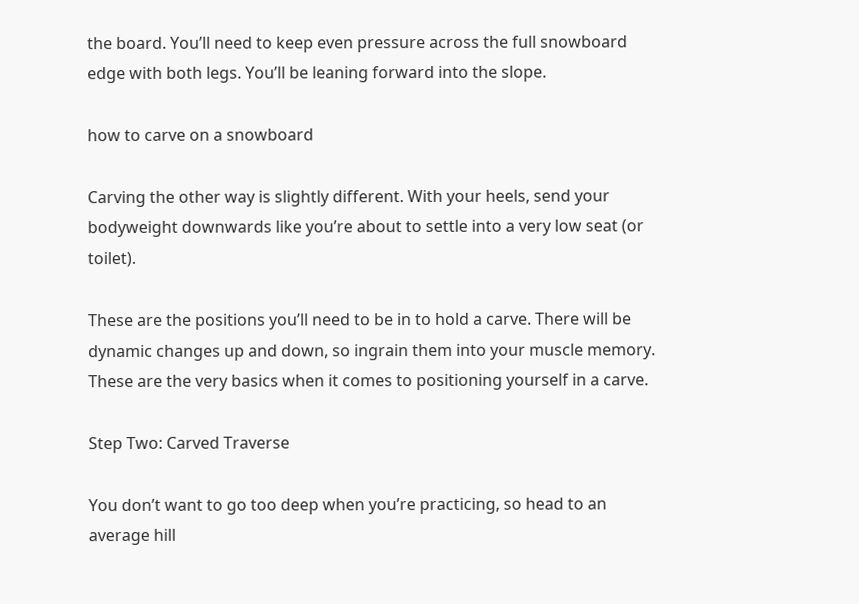the board. You’ll need to keep even pressure across the full snowboard edge with both legs. You’ll be leaning forward into the slope.

how to carve on a snowboard

Carving the other way is slightly different. With your heels, send your bodyweight downwards like you’re about to settle into a very low seat (or toilet).

These are the positions you’ll need to be in to hold a carve. There will be dynamic changes up and down, so ingrain them into your muscle memory. These are the very basics when it comes to positioning yourself in a carve.

Step Two: Carved Traverse

You don’t want to go too deep when you’re practicing, so head to an average hill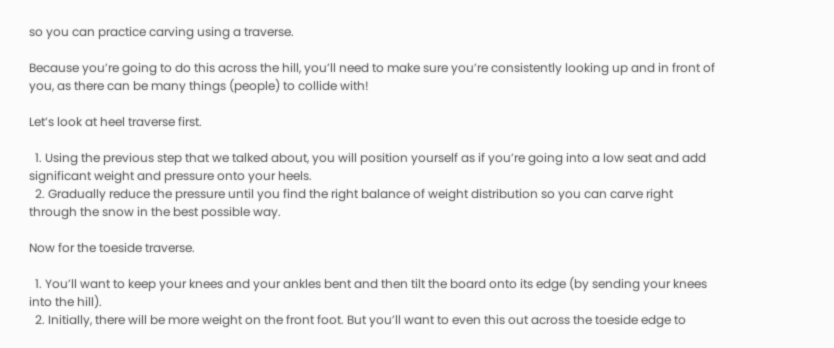so you can practice carving using a traverse.

Because you’re going to do this across the hill, you’ll need to make sure you’re consistently looking up and in front of you, as there can be many things (people) to collide with!

Let’s look at heel traverse first.

  1. Using the previous step that we talked about, you will position yourself as if you’re going into a low seat and add significant weight and pressure onto your heels.
  2. Gradually reduce the pressure until you find the right balance of weight distribution so you can carve right through the snow in the best possible way.

Now for the toeside traverse.

  1. You’ll want to keep your knees and your ankles bent and then tilt the board onto its edge (by sending your knees into the hill).
  2. Initially, there will be more weight on the front foot. But you’ll want to even this out across the toeside edge to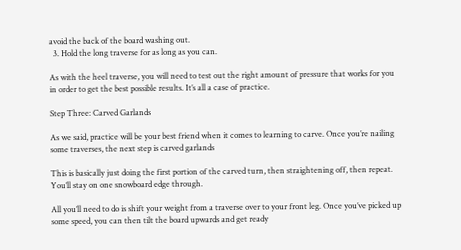avoid the back of the board washing out.
  3. Hold the long traverse for as long as you can.

As with the heel traverse, you will need to test out the right amount of pressure that works for you in order to get the best possible results. It’s all a case of practice.

Step Three: Carved Garlands

As we said, practice will be your best friend when it comes to learning to carve. Once you’re nailing some traverses, the next step is carved garlands

This is basically just doing the first portion of the carved turn, then straightening off, then repeat. You’ll stay on one snowboard edge through.

All you’ll need to do is shift your weight from a traverse over to your front leg. Once you’ve picked up some speed, you can then tilt the board upwards and get ready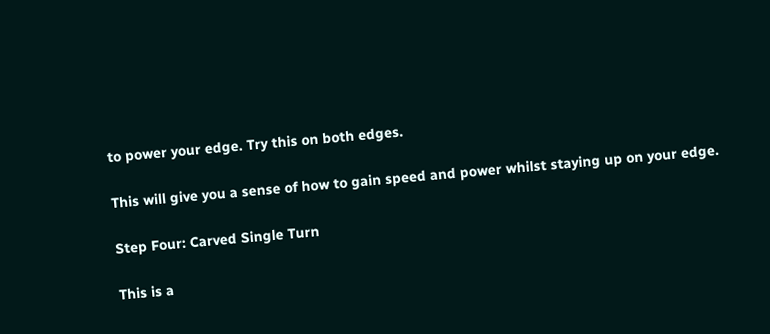to power your edge. Try this on both edges.

This will give you a sense of how to gain speed and power whilst staying up on your edge.

Step Four: Carved Single Turn

This is a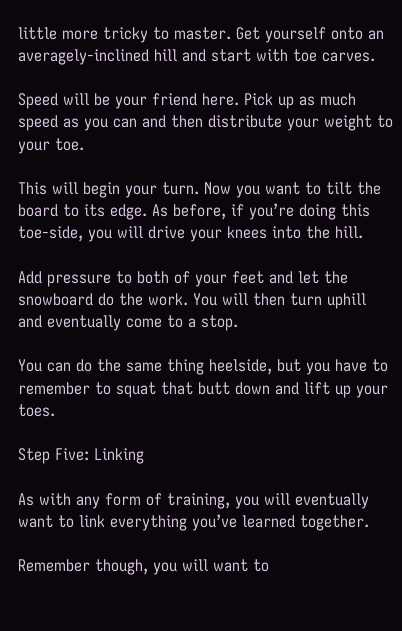little more tricky to master. Get yourself onto an averagely-inclined hill and start with toe carves.

Speed will be your friend here. Pick up as much speed as you can and then distribute your weight to your toe.

This will begin your turn. Now you want to tilt the board to its edge. As before, if you’re doing this toe-side, you will drive your knees into the hill.

Add pressure to both of your feet and let the snowboard do the work. You will then turn uphill and eventually come to a stop.

You can do the same thing heelside, but you have to remember to squat that butt down and lift up your toes.

Step Five: Linking

As with any form of training, you will eventually want to link everything you’ve learned together.

Remember though, you will want to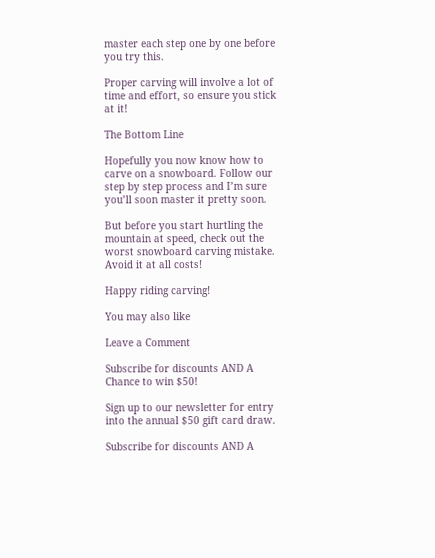master each step one by one before you try this.

Proper carving will involve a lot of time and effort, so ensure you stick at it!

The Bottom Line

Hopefully you now know how to carve on a snowboard. Follow our step by step process and I’m sure you’ll soon master it pretty soon.

But before you start hurtling the mountain at speed, check out the worst snowboard carving mistake. Avoid it at all costs!

Happy riding carving!

You may also like

Leave a Comment

Subscribe for discounts AND A Chance to win $50!

Sign up to our newsletter for entry into the annual $50 gift card draw.

Subscribe for discounts AND A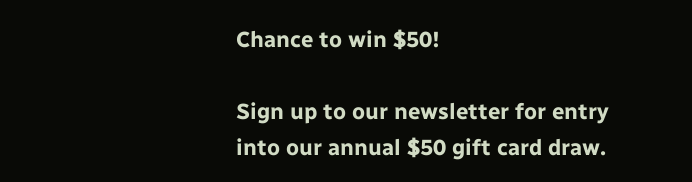Chance to win $50!

Sign up to our newsletter for entry into our annual $50 gift card draw.